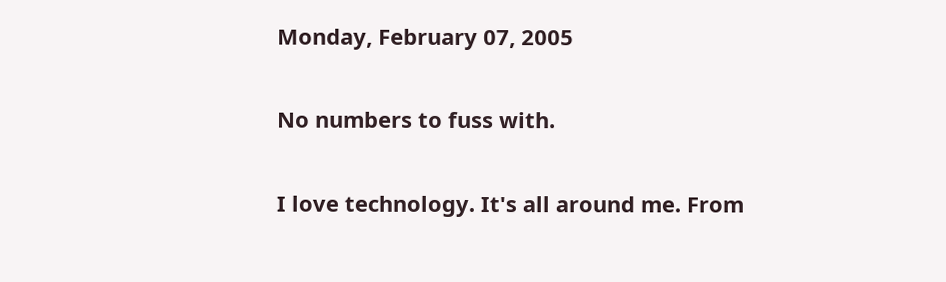Monday, February 07, 2005

No numbers to fuss with.

I love technology. It's all around me. From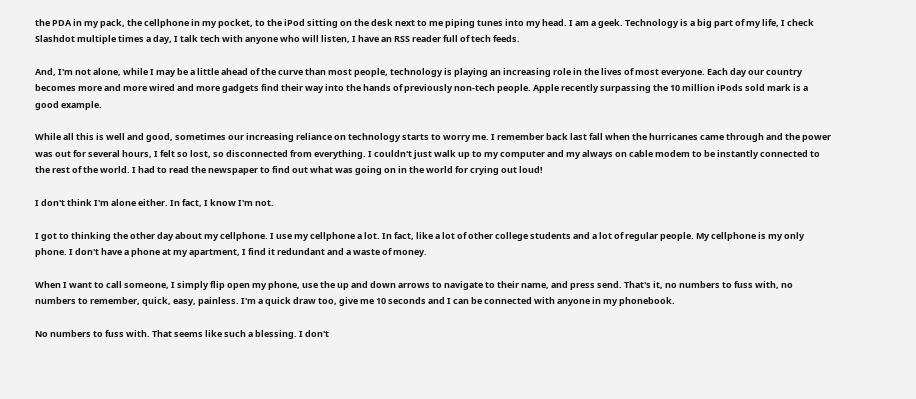the PDA in my pack, the cellphone in my pocket, to the iPod sitting on the desk next to me piping tunes into my head. I am a geek. Technology is a big part of my life, I check Slashdot multiple times a day, I talk tech with anyone who will listen, I have an RSS reader full of tech feeds.

And, I'm not alone, while I may be a little ahead of the curve than most people, technology is playing an increasing role in the lives of most everyone. Each day our country becomes more and more wired and more gadgets find their way into the hands of previously non-tech people. Apple recently surpassing the 10 million iPods sold mark is a good example.

While all this is well and good, sometimes our increasing reliance on technology starts to worry me. I remember back last fall when the hurricanes came through and the power was out for several hours, I felt so lost, so disconnected from everything. I couldn't just walk up to my computer and my always on cable modem to be instantly connected to the rest of the world. I had to read the newspaper to find out what was going on in the world for crying out loud!

I don't think I'm alone either. In fact, I know I'm not.

I got to thinking the other day about my cellphone. I use my cellphone a lot. In fact, like a lot of other college students and a lot of regular people. My cellphone is my only phone. I don't have a phone at my apartment, I find it redundant and a waste of money.

When I want to call someone, I simply flip open my phone, use the up and down arrows to navigate to their name, and press send. That's it, no numbers to fuss with, no numbers to remember, quick, easy, painless. I'm a quick draw too, give me 10 seconds and I can be connected with anyone in my phonebook.

No numbers to fuss with. That seems like such a blessing. I don't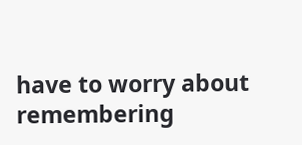have to worry about remembering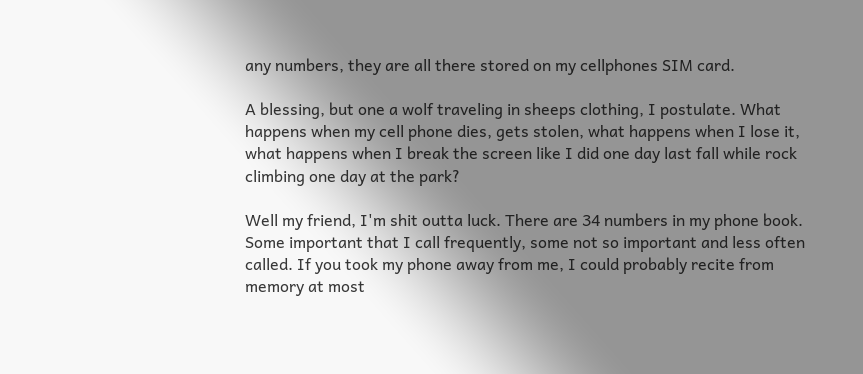any numbers, they are all there stored on my cellphones SIM card.

A blessing, but one a wolf traveling in sheeps clothing, I postulate. What happens when my cell phone dies, gets stolen, what happens when I lose it, what happens when I break the screen like I did one day last fall while rock climbing one day at the park?

Well my friend, I'm shit outta luck. There are 34 numbers in my phone book. Some important that I call frequently, some not so important and less often called. If you took my phone away from me, I could probably recite from memory at most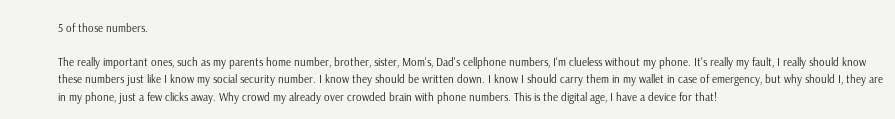5 of those numbers.

The really important ones, such as my parents home number, brother, sister, Mom's, Dad's cellphone numbers, I'm clueless without my phone. It's really my fault, I really should know these numbers just like I know my social security number. I know they should be written down. I know I should carry them in my wallet in case of emergency, but why should I, they are in my phone, just a few clicks away. Why crowd my already over crowded brain with phone numbers. This is the digital age, I have a device for that!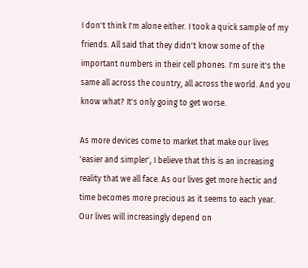I don't think I'm alone either. I took a quick sample of my friends. All said that they didn't know some of the important numbers in their cell phones. I'm sure it's the same all across the country, all across the world. And you know what? It's only going to get worse.

As more devices come to market that make our lives 'easier and simpler', I believe that this is an increasing reality that we all face. As our lives get more hectic and time becomes more precious as it seems to each year. Our lives will increasingly depend on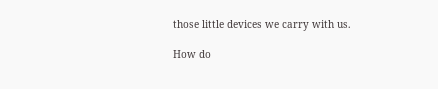those little devices we carry with us.

How do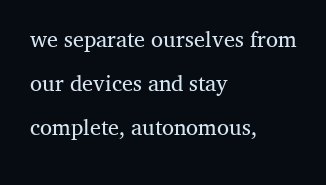we separate ourselves from our devices and stay complete, autonomous,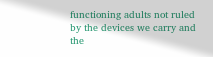functioning adults not ruled by the devices we carry and the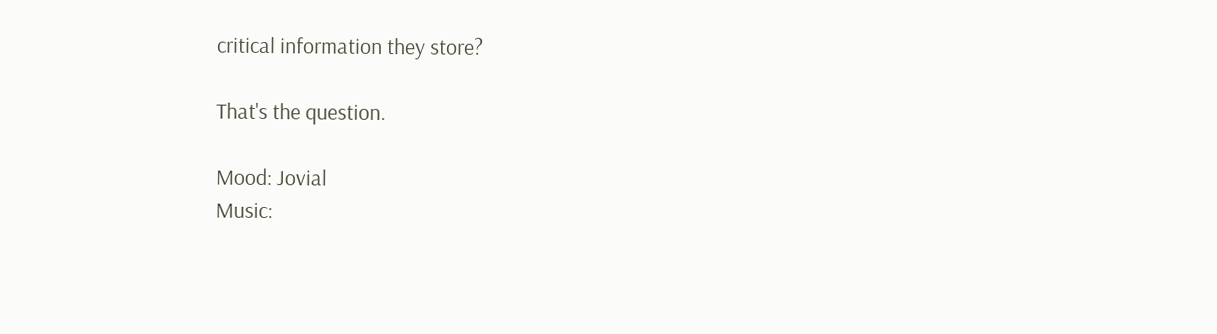critical information they store?

That's the question.

Mood: Jovial
Music: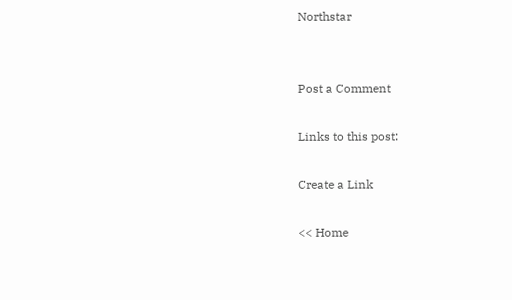Northstar


Post a Comment

Links to this post:

Create a Link

<< Home